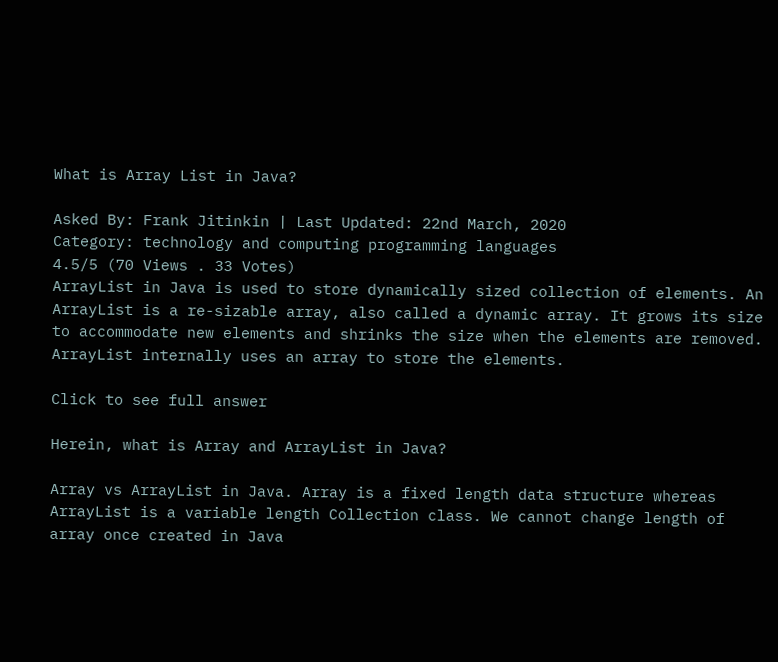What is Array List in Java?

Asked By: Frank Jitinkin | Last Updated: 22nd March, 2020
Category: technology and computing programming languages
4.5/5 (70 Views . 33 Votes)
ArrayList in Java is used to store dynamically sized collection of elements. An ArrayList is a re-sizable array, also called a dynamic array. It grows its size to accommodate new elements and shrinks the size when the elements are removed. ArrayList internally uses an array to store the elements.

Click to see full answer

Herein, what is Array and ArrayList in Java?

Array vs ArrayList in Java. Array is a fixed length data structure whereas ArrayList is a variable length Collection class. We cannot change length of array once created in Java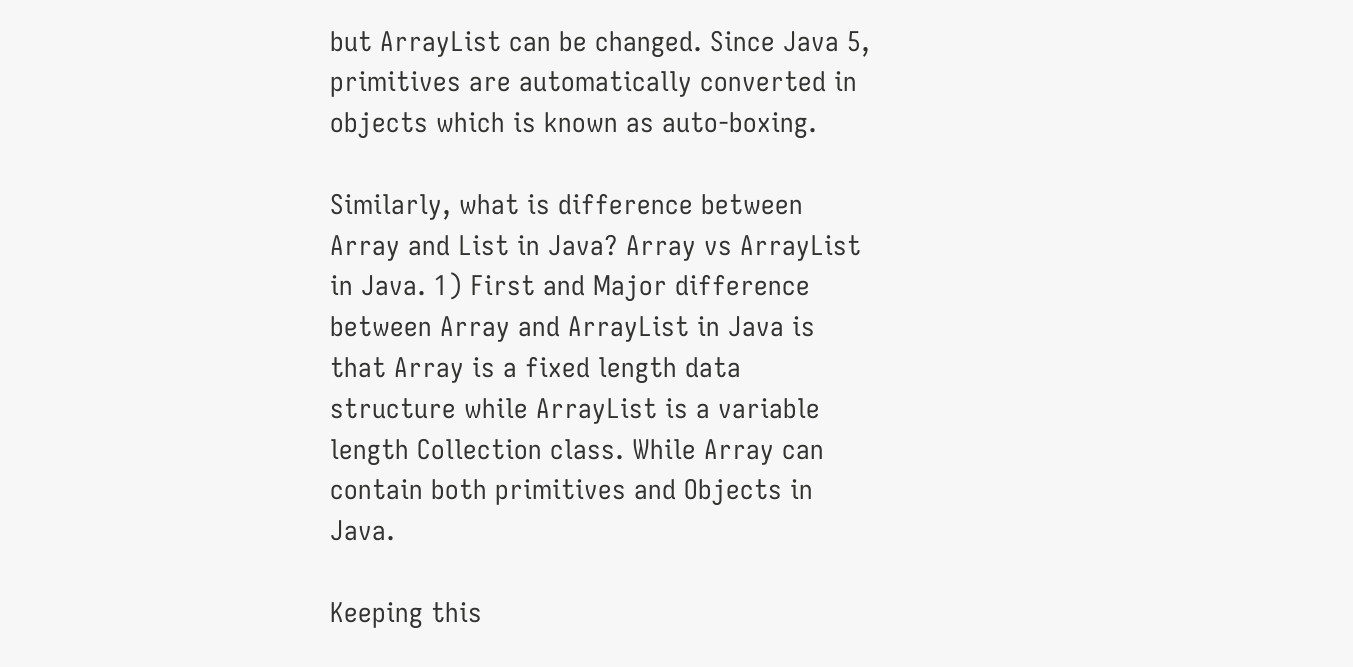but ArrayList can be changed. Since Java 5, primitives are automatically converted in objects which is known as auto-boxing.

Similarly, what is difference between Array and List in Java? Array vs ArrayList in Java. 1) First and Major difference between Array and ArrayList in Java is that Array is a fixed length data structure while ArrayList is a variable length Collection class. While Array can contain both primitives and Objects in Java.

Keeping this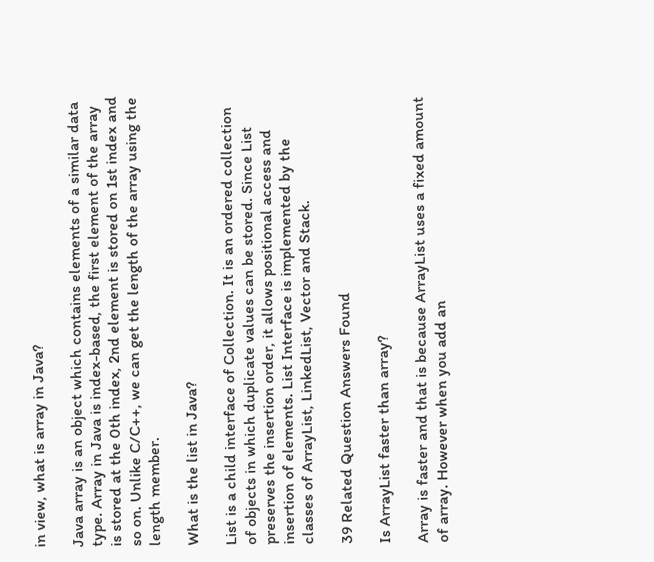in view, what is array in Java?

Java array is an object which contains elements of a similar data type. Array in Java is index-based, the first element of the array is stored at the 0th index, 2nd element is stored on 1st index and so on. Unlike C/C++, we can get the length of the array using the length member.

What is the list in Java?

List is a child interface of Collection. It is an ordered collection of objects in which duplicate values can be stored. Since List preserves the insertion order, it allows positional access and insertion of elements. List Interface is implemented by the classes of ArrayList, LinkedList, Vector and Stack.

39 Related Question Answers Found

Is ArrayList faster than array?

Array is faster and that is because ArrayList uses a fixed amount of array. However when you add an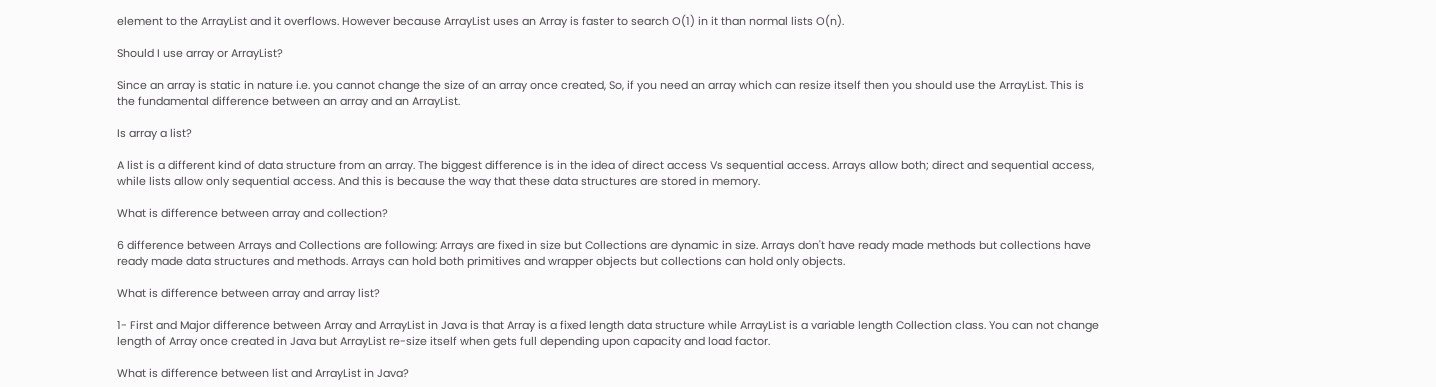element to the ArrayList and it overflows. However because ArrayList uses an Array is faster to search O(1) in it than normal lists O(n).

Should I use array or ArrayList?

Since an array is static in nature i.e. you cannot change the size of an array once created, So, if you need an array which can resize itself then you should use the ArrayList. This is the fundamental difference between an array and an ArrayList.

Is array a list?

A list is a different kind of data structure from an array. The biggest difference is in the idea of direct access Vs sequential access. Arrays allow both; direct and sequential access, while lists allow only sequential access. And this is because the way that these data structures are stored in memory.

What is difference between array and collection?

6 difference between Arrays and Collections are following: Arrays are fixed in size but Collections are dynamic in size. Arrays don't have ready made methods but collections have ready made data structures and methods. Arrays can hold both primitives and wrapper objects but collections can hold only objects.

What is difference between array and array list?

1- First and Major difference between Array and ArrayList in Java is that Array is a fixed length data structure while ArrayList is a variable length Collection class. You can not change length of Array once created in Java but ArrayList re-size itself when gets full depending upon capacity and load factor.

What is difference between list and ArrayList in Java?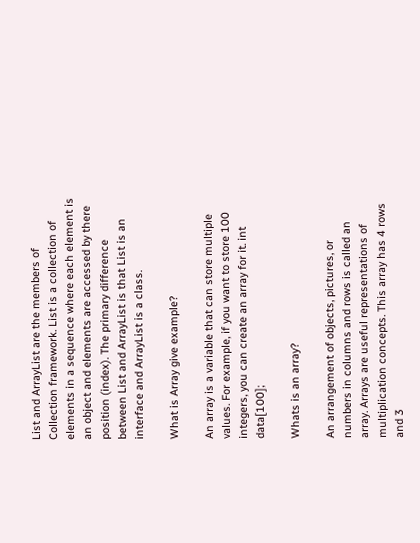List and ArrayList are the members of Collection framework. List is a collection of elements in a sequence where each element is an object and elements are accessed by there position (index). The primary difference between List and ArrayList is that List is an interface and ArrayList is a class.

What is Array give example?

An array is a variable that can store multiple values. For example, if you want to store 100 integers, you can create an array for it. int data[100];

Whats is an array?

An arrangement of objects, pictures, or numbers in columns and rows is called an array. Arrays are useful representations of multiplication concepts. This array has 4 rows and 3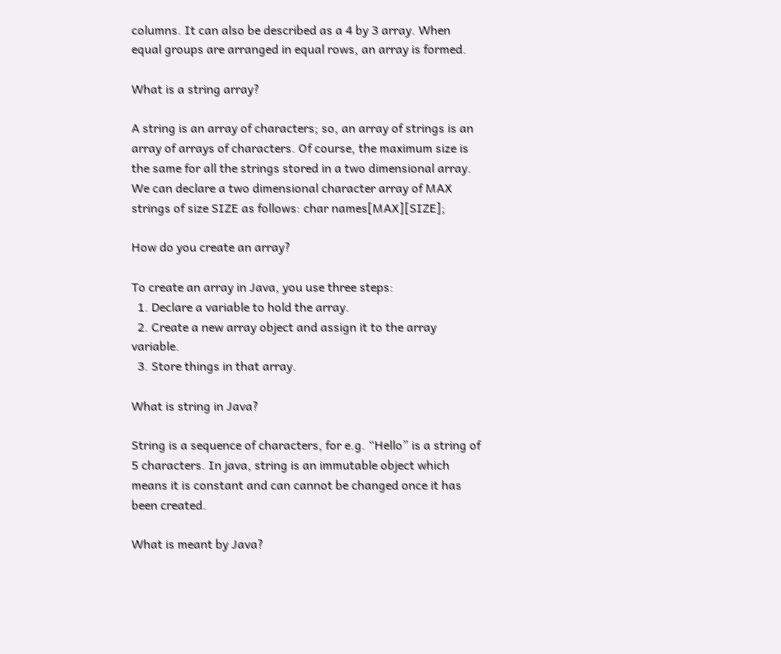columns. It can also be described as a 4 by 3 array. When equal groups are arranged in equal rows, an array is formed.

What is a string array?

A string is an array of characters; so, an array of strings is an array of arrays of characters. Of course, the maximum size is the same for all the strings stored in a two dimensional array. We can declare a two dimensional character array of MAX strings of size SIZE as follows: char names[MAX][SIZE];

How do you create an array?

To create an array in Java, you use three steps:
  1. Declare a variable to hold the array.
  2. Create a new array object and assign it to the array variable.
  3. Store things in that array.

What is string in Java?

String is a sequence of characters, for e.g. “Hello” is a string of 5 characters. In java, string is an immutable object which means it is constant and can cannot be changed once it has been created.

What is meant by Java?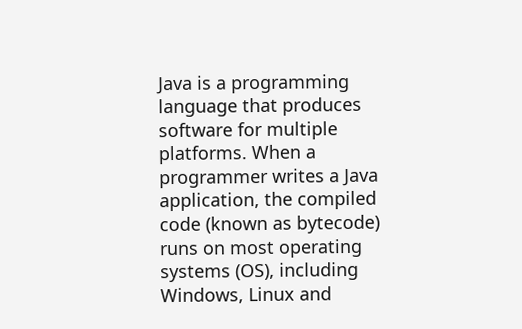Java is a programming language that produces software for multiple platforms. When a programmer writes a Java application, the compiled code (known as bytecode) runs on most operating systems (OS), including Windows, Linux and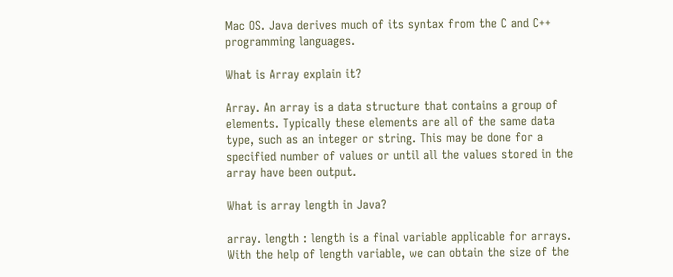Mac OS. Java derives much of its syntax from the C and C++ programming languages.

What is Array explain it?

Array. An array is a data structure that contains a group of elements. Typically these elements are all of the same data type, such as an integer or string. This may be done for a specified number of values or until all the values stored in the array have been output.

What is array length in Java?

array. length : length is a final variable applicable for arrays. With the help of length variable, we can obtain the size of the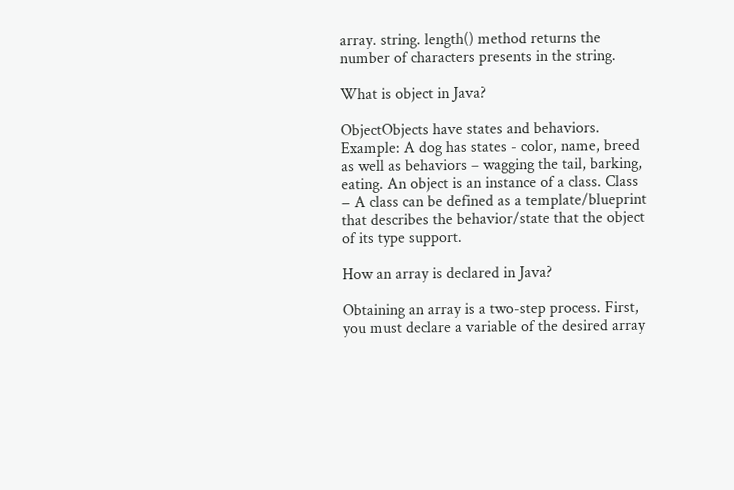array. string. length() method returns the number of characters presents in the string.

What is object in Java?

ObjectObjects have states and behaviors. Example: A dog has states - color, name, breed as well as behaviors – wagging the tail, barking, eating. An object is an instance of a class. Class − A class can be defined as a template/blueprint that describes the behavior/state that the object of its type support.

How an array is declared in Java?

Obtaining an array is a two-step process. First, you must declare a variable of the desired array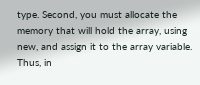type. Second, you must allocate the memory that will hold the array, using new, and assign it to the array variable. Thus, in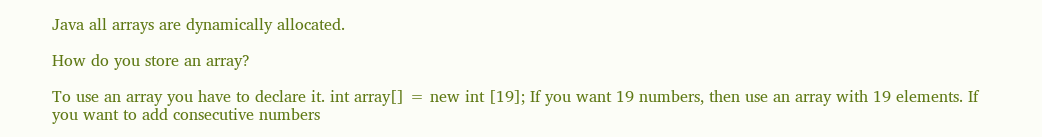Java all arrays are dynamically allocated.

How do you store an array?

To use an array you have to declare it. int array[] = new int [19]; If you want 19 numbers, then use an array with 19 elements. If you want to add consecutive numbers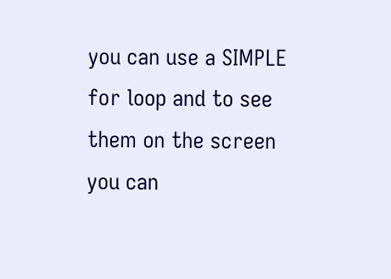you can use a SIMPLE for loop and to see them on the screen you can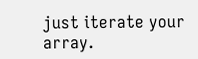just iterate your array.